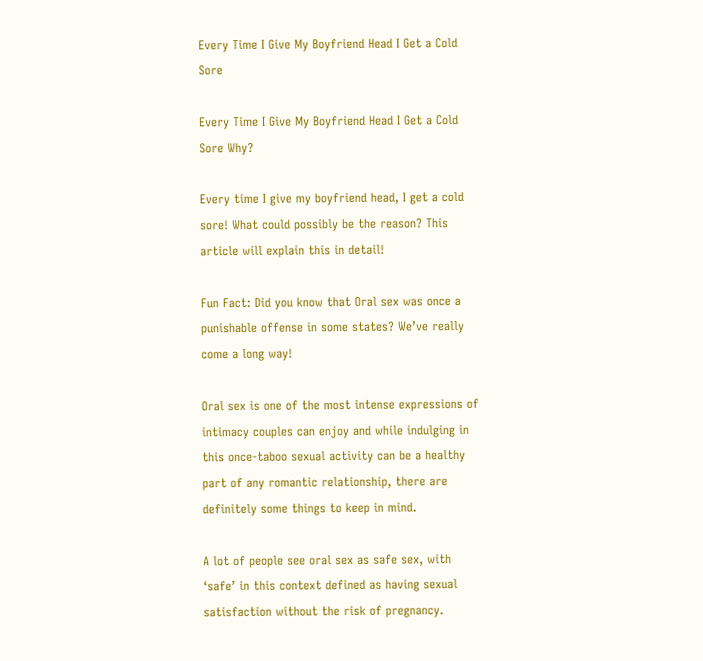Every Time I Give My Boyfriend Head I Get a Cold Sore

Every Time I Give My Boyfriend Head I Get a Cold Sore Why?

Every time I give my boyfriend head, I get a cold sore! What could possibly be the reason? This article will explain this in detail!

Fun Fact: Did you know that Oral sex was once a punishable offense in some states? We’ve really come a long way!

Oral sex is one of the most intense expressions of intimacy couples can enjoy and while indulging in this once-taboo sexual activity can be a healthy part of any romantic relationship, there are definitely some things to keep in mind.

A lot of people see oral sex as safe sex, with ‘safe’ in this context defined as having sexual satisfaction without the risk of pregnancy.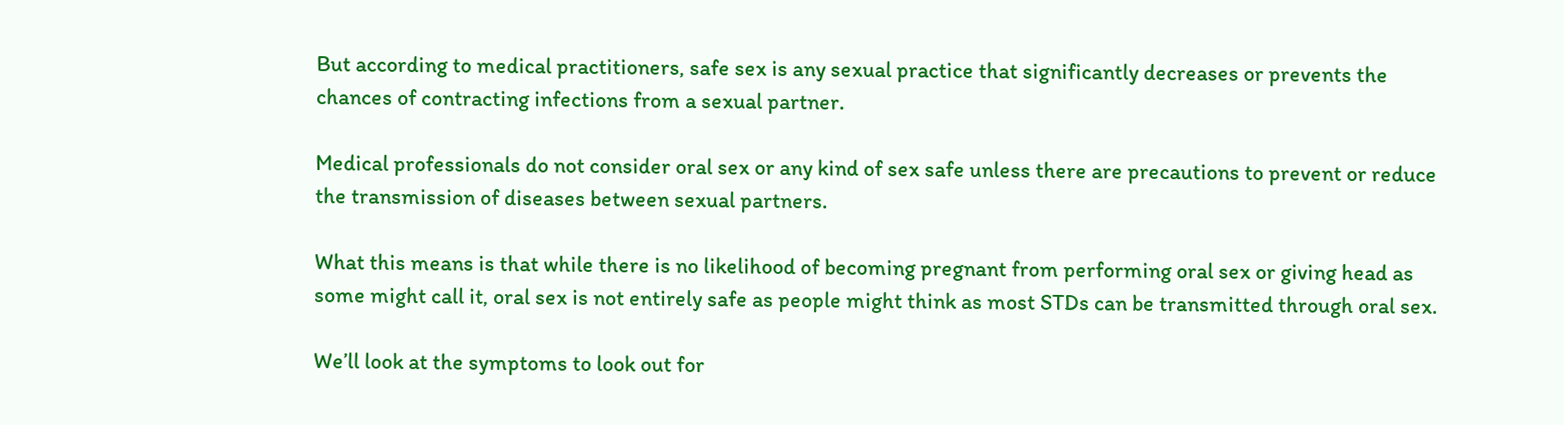But according to medical practitioners, safe sex is any sexual practice that significantly decreases or prevents the chances of contracting infections from a sexual partner.

Medical professionals do not consider oral sex or any kind of sex safe unless there are precautions to prevent or reduce the transmission of diseases between sexual partners.

What this means is that while there is no likelihood of becoming pregnant from performing oral sex or giving head as some might call it, oral sex is not entirely safe as people might think as most STDs can be transmitted through oral sex.

We’ll look at the symptoms to look out for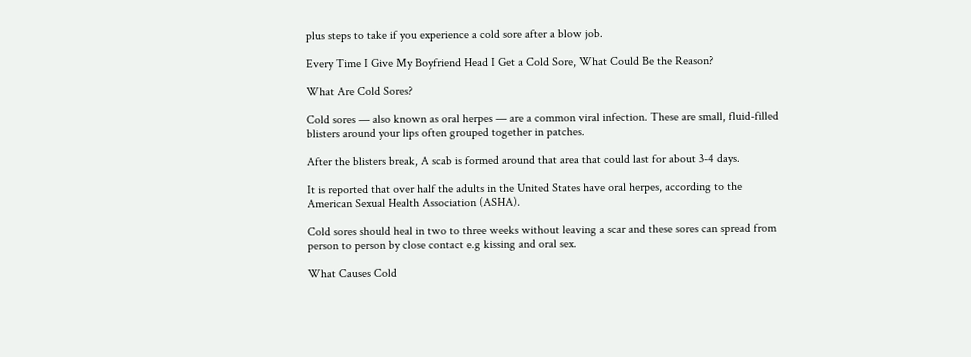plus steps to take if you experience a cold sore after a blow job.

Every Time I Give My Boyfriend Head I Get a Cold Sore, What Could Be the Reason?

What Are Cold Sores?

Cold sores — also known as oral herpes — are a common viral infection. These are small, fluid-filled blisters around your lips often grouped together in patches.

After the blisters break, A scab is formed around that area that could last for about 3-4 days.

It is reported that over half the adults in the United States have oral herpes, according to the American Sexual Health Association (ASHA).

Cold sores should heal in two to three weeks without leaving a scar and these sores can spread from person to person by close contact e.g kissing and oral sex.

What Causes Cold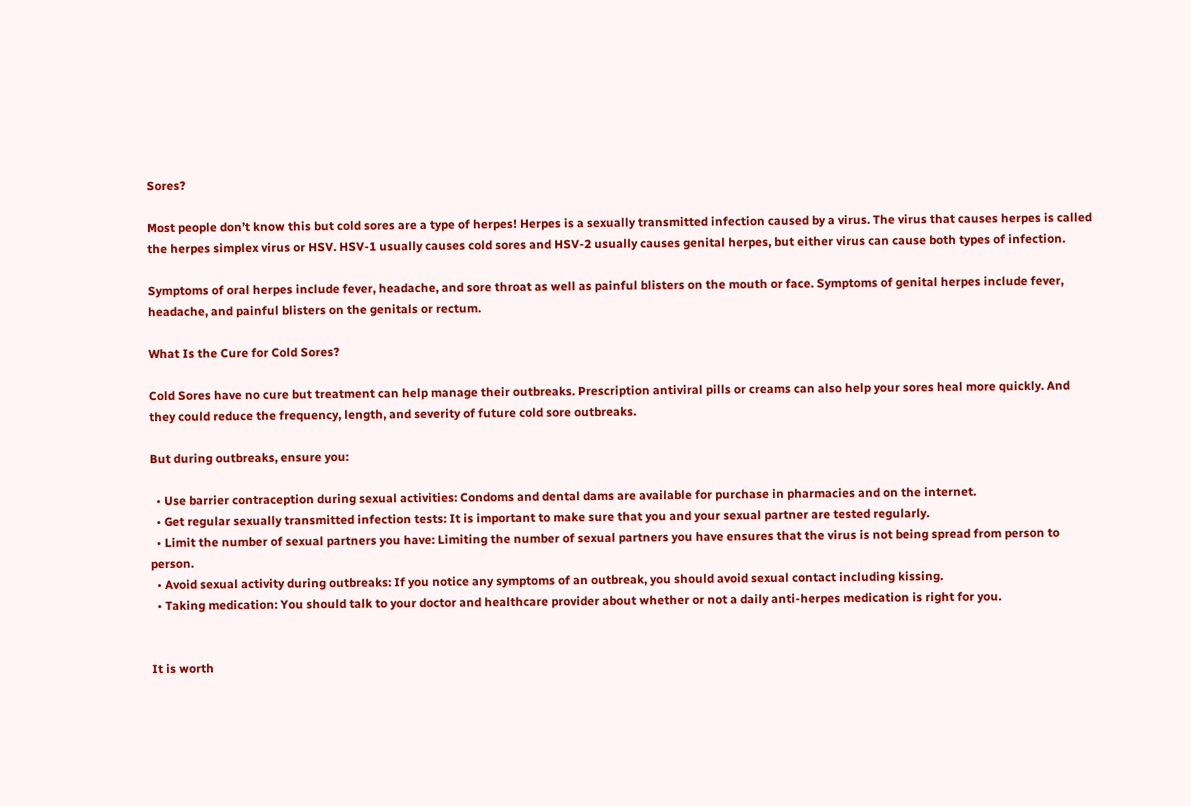Sores?

Most people don’t know this but cold sores are a type of herpes! Herpes is a sexually transmitted infection caused by a virus. The virus that causes herpes is called the herpes simplex virus or HSV. HSV-1 usually causes cold sores and HSV-2 usually causes genital herpes, but either virus can cause both types of infection.

Symptoms of oral herpes include fever, headache, and sore throat as well as painful blisters on the mouth or face. Symptoms of genital herpes include fever, headache, and painful blisters on the genitals or rectum.

What Is the Cure for Cold Sores?

Cold Sores have no cure but treatment can help manage their outbreaks. Prescription antiviral pills or creams can also help your sores heal more quickly. And they could reduce the frequency, length, and severity of future cold sore outbreaks.

But during outbreaks, ensure you:

  • Use barrier contraception during sexual activities: Condoms and dental dams are available for purchase in pharmacies and on the internet.
  • Get regular sexually transmitted infection tests: It is important to make sure that you and your sexual partner are tested regularly.
  • Limit the number of sexual partners you have: Limiting the number of sexual partners you have ensures that the virus is not being spread from person to person.
  • Avoid sexual activity during outbreaks: If you notice any symptoms of an outbreak, you should avoid sexual contact including kissing.
  • Taking medication: You should talk to your doctor and healthcare provider about whether or not a daily anti-herpes medication is right for you.


It is worth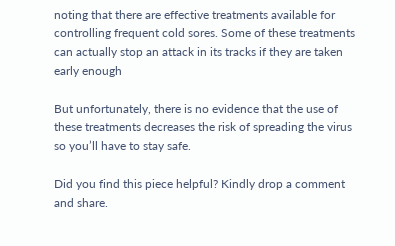noting that there are effective treatments available for controlling frequent cold sores. Some of these treatments can actually stop an attack in its tracks if they are taken early enough

But unfortunately, there is no evidence that the use of these treatments decreases the risk of spreading the virus so you’ll have to stay safe.

Did you find this piece helpful? Kindly drop a comment and share.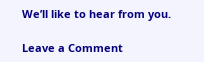We’ll like to hear from you.

Leave a Comment